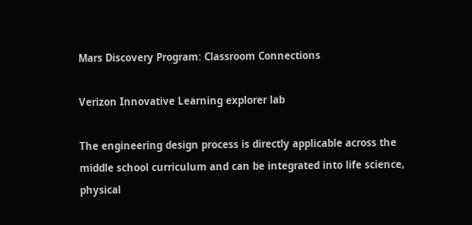Mars Discovery Program: Classroom Connections

Verizon Innovative Learning explorer lab

The engineering design process is directly applicable across the middle school curriculum and can be integrated into life science, physical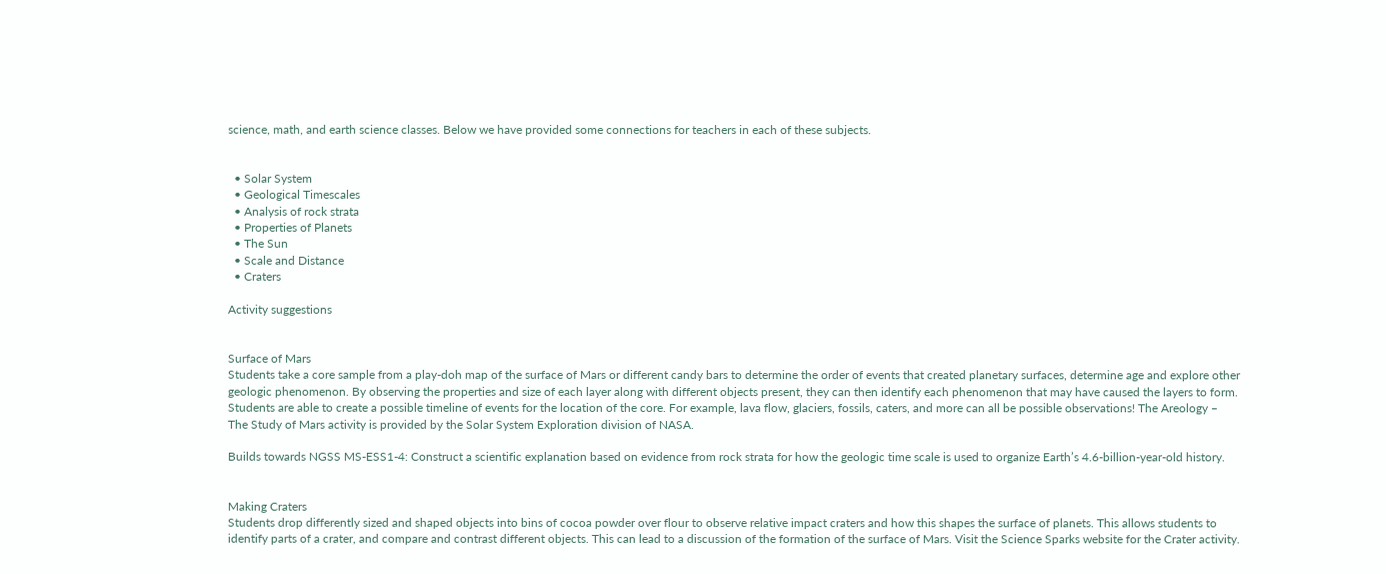science, math, and earth science classes. Below we have provided some connections for teachers in each of these subjects.


  • Solar System
  • Geological Timescales
  • Analysis of rock strata
  • Properties of Planets
  • The Sun
  • Scale and Distance
  • Craters

Activity suggestions


Surface of Mars
Students take a core sample from a play-doh map of the surface of Mars or different candy bars to determine the order of events that created planetary surfaces, determine age and explore other geologic phenomenon. By observing the properties and size of each layer along with different objects present, they can then identify each phenomenon that may have caused the layers to form. Students are able to create a possible timeline of events for the location of the core. For example, lava flow, glaciers, fossils, caters, and more can all be possible observations! The Areology – The Study of Mars activity is provided by the Solar System Exploration division of NASA.

Builds towards NGSS MS-ESS1-4: Construct a scientific explanation based on evidence from rock strata for how the geologic time scale is used to organize Earth’s 4.6-billion-year-old history.


Making Craters
Students drop differently sized and shaped objects into bins of cocoa powder over flour to observe relative impact craters and how this shapes the surface of planets. This allows students to identify parts of a crater, and compare and contrast different objects. This can lead to a discussion of the formation of the surface of Mars. Visit the Science Sparks website for the Crater activity.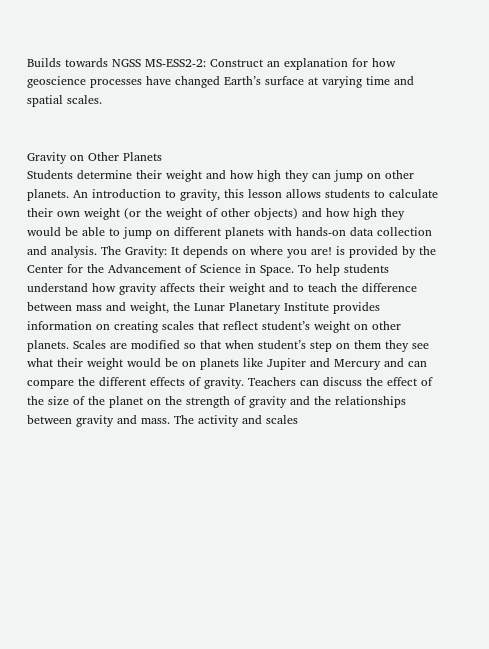Builds towards NGSS MS-ESS2-2: Construct an explanation for how geoscience processes have changed Earth’s surface at varying time and spatial scales.


Gravity on Other Planets
Students determine their weight and how high they can jump on other planets. An introduction to gravity, this lesson allows students to calculate their own weight (or the weight of other objects) and how high they would be able to jump on different planets with hands-on data collection and analysis. The Gravity: It depends on where you are! is provided by the Center for the Advancement of Science in Space. To help students understand how gravity affects their weight and to teach the difference between mass and weight, the Lunar Planetary Institute provides information on creating scales that reflect student’s weight on other planets. Scales are modified so that when student’s step on them they see what their weight would be on planets like Jupiter and Mercury and can compare the different effects of gravity. Teachers can discuss the effect of the size of the planet on the strength of gravity and the relationships between gravity and mass. The activity and scales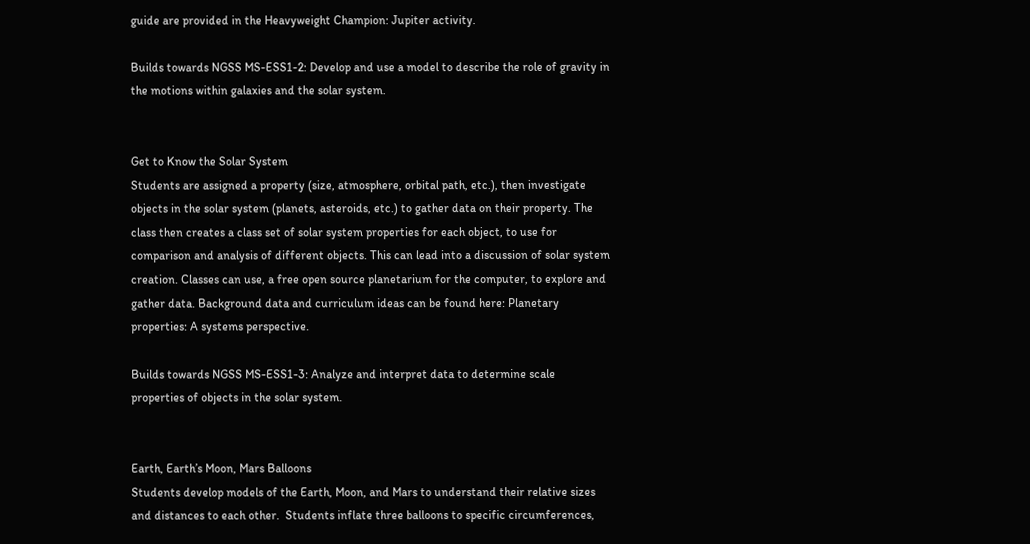guide are provided in the Heavyweight Champion: Jupiter activity.

Builds towards NGSS MS-ESS1-2: Develop and use a model to describe the role of gravity in the motions within galaxies and the solar system.


Get to Know the Solar System
Students are assigned a property (size, atmosphere, orbital path, etc.), then investigate objects in the solar system (planets, asteroids, etc.) to gather data on their property. The class then creates a class set of solar system properties for each object, to use for comparison and analysis of different objects. This can lead into a discussion of solar system creation. Classes can use, a free open source planetarium for the computer, to explore and gather data. Background data and curriculum ideas can be found here: Planetary properties: A systems perspective.

Builds towards NGSS MS-ESS1-3: Analyze and interpret data to determine scale properties of objects in the solar system.


Earth, Earth’s Moon, Mars Balloons
Students develop models of the Earth, Moon, and Mars to understand their relative sizes and distances to each other.  Students inflate three balloons to specific circumferences,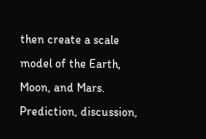then create a scale model of the Earth, Moon, and Mars. Prediction, discussion,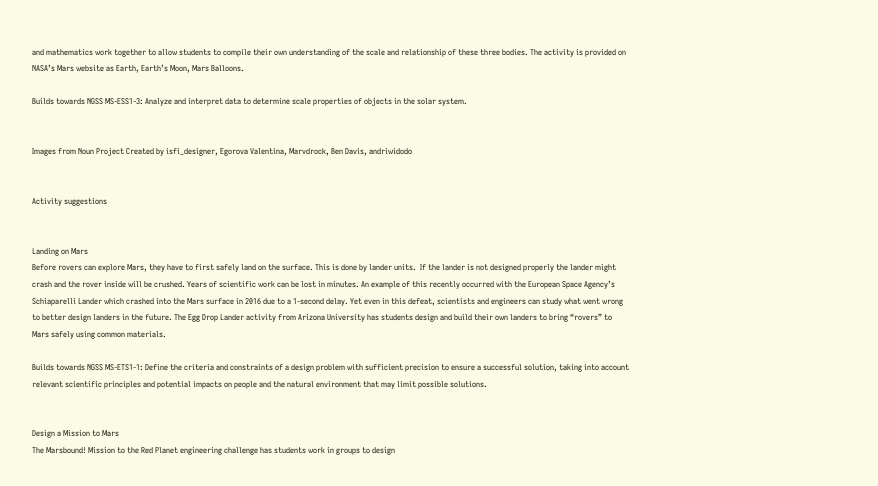and mathematics work together to allow students to compile their own understanding of the scale and relationship of these three bodies. The activity is provided on NASA’s Mars website as Earth, Earth’s Moon, Mars Balloons.

Builds towards NGSS MS-ESS1-3: Analyze and interpret data to determine scale properties of objects in the solar system.


Images from Noun Project Created by isfi_designer, Egorova Valentina, Marvdrock, Ben Davis, andriwidodo


Activity suggestions


Landing on Mars
Before rovers can explore Mars, they have to first safely land on the surface. This is done by lander units.  If the lander is not designed properly the lander might crash and the rover inside will be crushed. Years of scientific work can be lost in minutes. An example of this recently occurred with the European Space Agency’s Schiaparelli Lander which crashed into the Mars surface in 2016 due to a 1-second delay. Yet even in this defeat, scientists and engineers can study what went wrong to better design landers in the future. The Egg Drop Lander activity from Arizona University has students design and build their own landers to bring “rovers” to Mars safely using common materials.

Builds towards NGSS MS-ETS1-1: Define the criteria and constraints of a design problem with sufficient precision to ensure a successful solution, taking into account relevant scientific principles and potential impacts on people and the natural environment that may limit possible solutions.


Design a Mission to Mars
The Marsbound! Mission to the Red Planet engineering challenge has students work in groups to design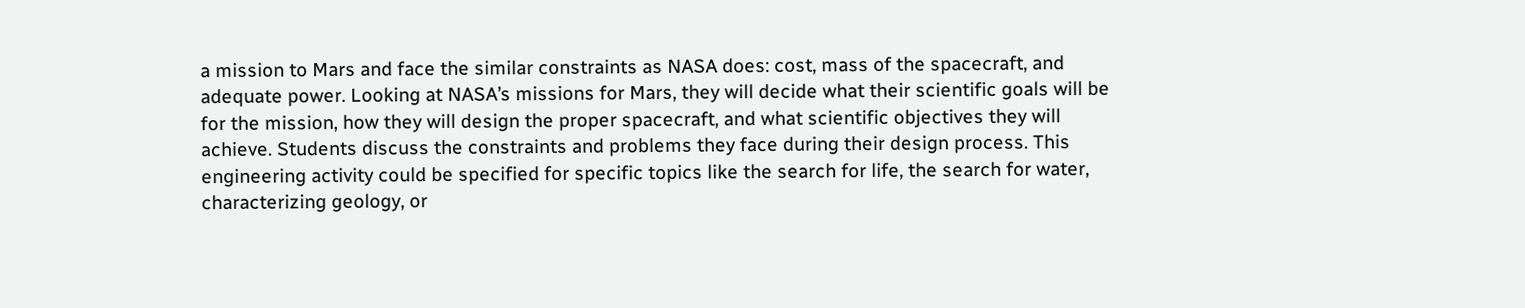a mission to Mars and face the similar constraints as NASA does: cost, mass of the spacecraft, and adequate power. Looking at NASA’s missions for Mars, they will decide what their scientific goals will be for the mission, how they will design the proper spacecraft, and what scientific objectives they will achieve. Students discuss the constraints and problems they face during their design process. This engineering activity could be specified for specific topics like the search for life, the search for water, characterizing geology, or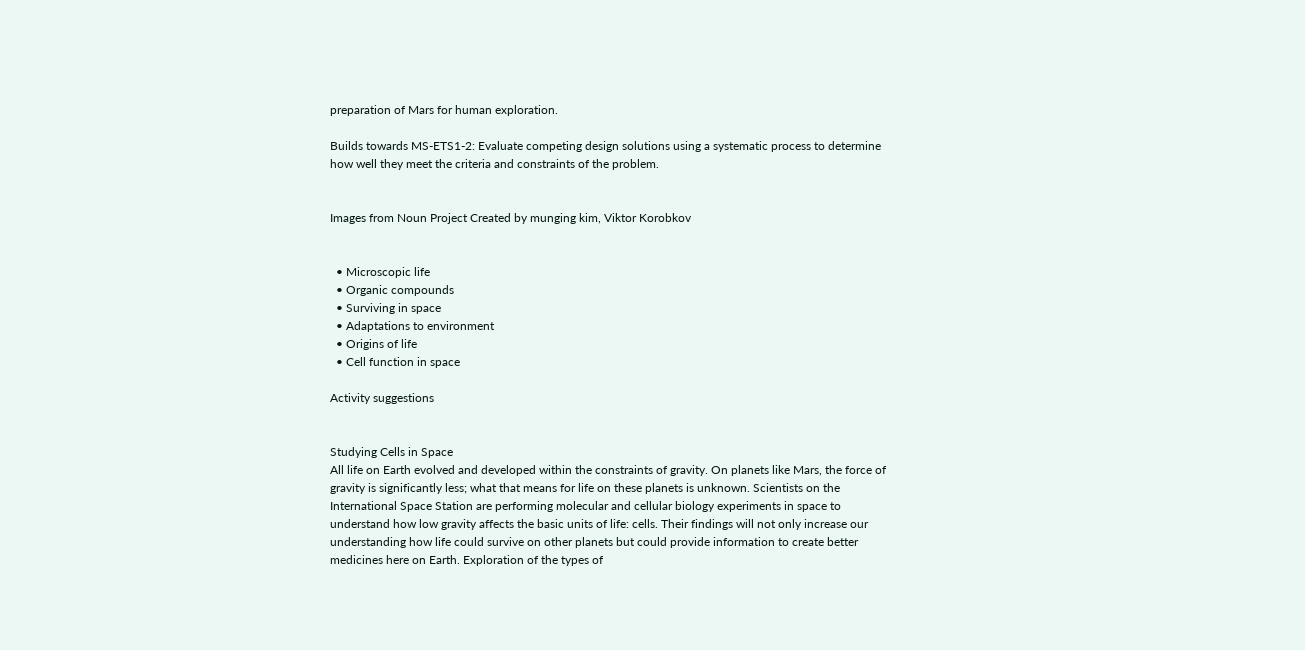preparation of Mars for human exploration.

Builds towards MS-ETS1-2: Evaluate competing design solutions using a systematic process to determine how well they meet the criteria and constraints of the problem.


Images from Noun Project Created by munging kim, Viktor Korobkov


  • Microscopic life
  • Organic compounds
  • Surviving in space
  • Adaptations to environment
  • Origins of life
  • Cell function in space

Activity suggestions


Studying Cells in Space
All life on Earth evolved and developed within the constraints of gravity. On planets like Mars, the force of gravity is significantly less; what that means for life on these planets is unknown. Scientists on the International Space Station are performing molecular and cellular biology experiments in space to understand how low gravity affects the basic units of life: cells. Their findings will not only increase our understanding how life could survive on other planets but could provide information to create better medicines here on Earth. Exploration of the types of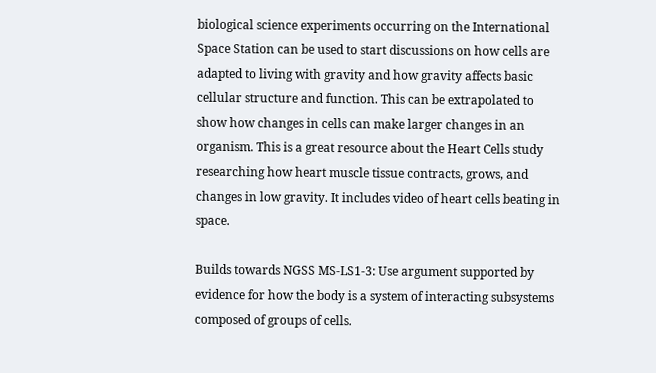biological science experiments occurring on the International Space Station can be used to start discussions on how cells are adapted to living with gravity and how gravity affects basic cellular structure and function. This can be extrapolated to show how changes in cells can make larger changes in an organism. This is a great resource about the Heart Cells study researching how heart muscle tissue contracts, grows, and changes in low gravity. It includes video of heart cells beating in space.

Builds towards NGSS MS-LS1-3: Use argument supported by evidence for how the body is a system of interacting subsystems composed of groups of cells.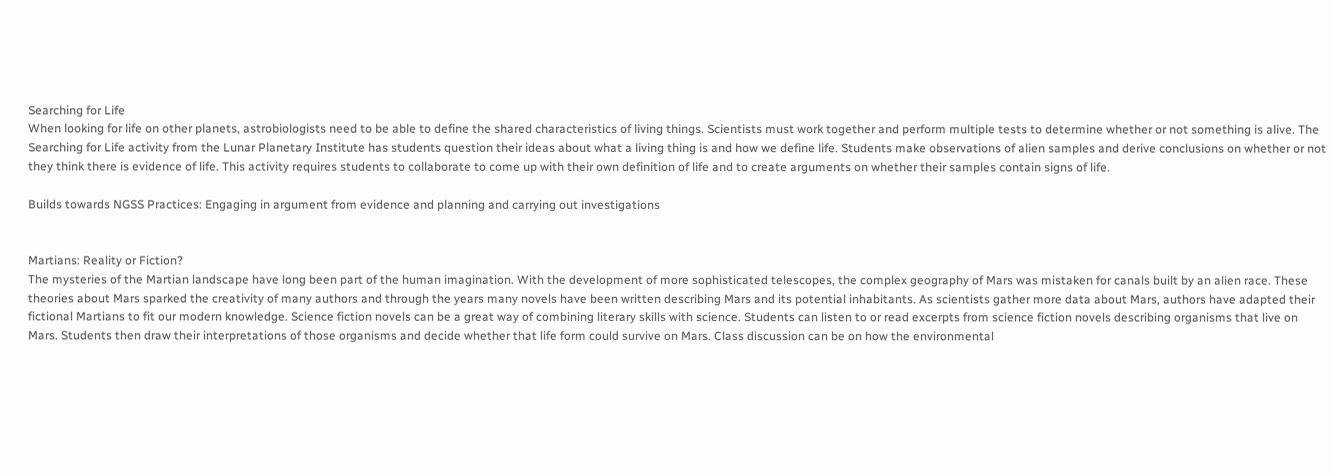Searching for Life
When looking for life on other planets, astrobiologists need to be able to define the shared characteristics of living things. Scientists must work together and perform multiple tests to determine whether or not something is alive. The Searching for Life activity from the Lunar Planetary Institute has students question their ideas about what a living thing is and how we define life. Students make observations of alien samples and derive conclusions on whether or not they think there is evidence of life. This activity requires students to collaborate to come up with their own definition of life and to create arguments on whether their samples contain signs of life.

Builds towards NGSS Practices: Engaging in argument from evidence and planning and carrying out investigations


Martians: Reality or Fiction?
The mysteries of the Martian landscape have long been part of the human imagination. With the development of more sophisticated telescopes, the complex geography of Mars was mistaken for canals built by an alien race. These theories about Mars sparked the creativity of many authors and through the years many novels have been written describing Mars and its potential inhabitants. As scientists gather more data about Mars, authors have adapted their fictional Martians to fit our modern knowledge. Science fiction novels can be a great way of combining literary skills with science. Students can listen to or read excerpts from science fiction novels describing organisms that live on Mars. Students then draw their interpretations of those organisms and decide whether that life form could survive on Mars. Class discussion can be on how the environmental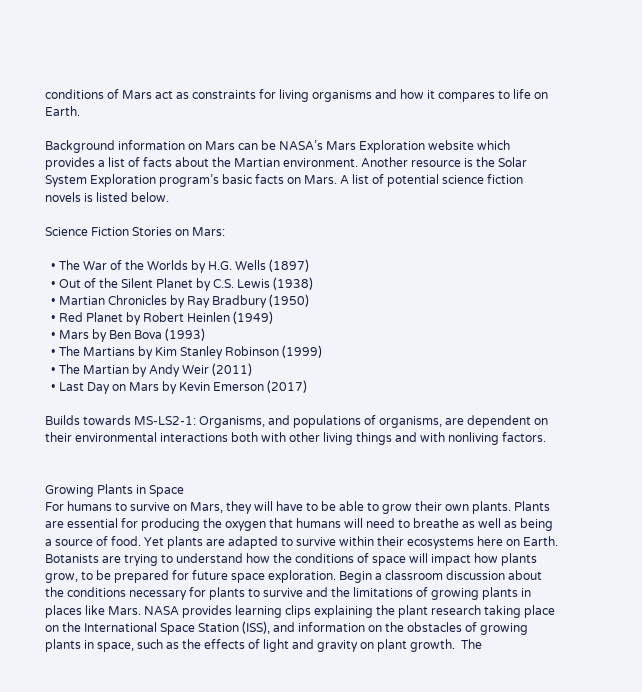conditions of Mars act as constraints for living organisms and how it compares to life on Earth.

Background information on Mars can be NASA’s Mars Exploration website which provides a list of facts about the Martian environment. Another resource is the Solar System Exploration program’s basic facts on Mars. A list of potential science fiction novels is listed below.

Science Fiction Stories on Mars:

  • The War of the Worlds by H.G. Wells (1897)
  • Out of the Silent Planet by C.S. Lewis (1938)
  • Martian Chronicles by Ray Bradbury (1950)
  • Red Planet by Robert Heinlen (1949)
  • Mars by Ben Bova (1993)
  • The Martians by Kim Stanley Robinson (1999)
  • The Martian by Andy Weir (2011)
  • Last Day on Mars by Kevin Emerson (2017)

Builds towards MS-LS2-1: Organisms, and populations of organisms, are dependent on their environmental interactions both with other living things and with nonliving factors.


Growing Plants in Space
For humans to survive on Mars, they will have to be able to grow their own plants. Plants are essential for producing the oxygen that humans will need to breathe as well as being a source of food. Yet plants are adapted to survive within their ecosystems here on Earth. Botanists are trying to understand how the conditions of space will impact how plants grow, to be prepared for future space exploration. Begin a classroom discussion about the conditions necessary for plants to survive and the limitations of growing plants in places like Mars. NASA provides learning clips explaining the plant research taking place on the International Space Station (ISS), and information on the obstacles of growing plants in space, such as the effects of light and gravity on plant growth.  The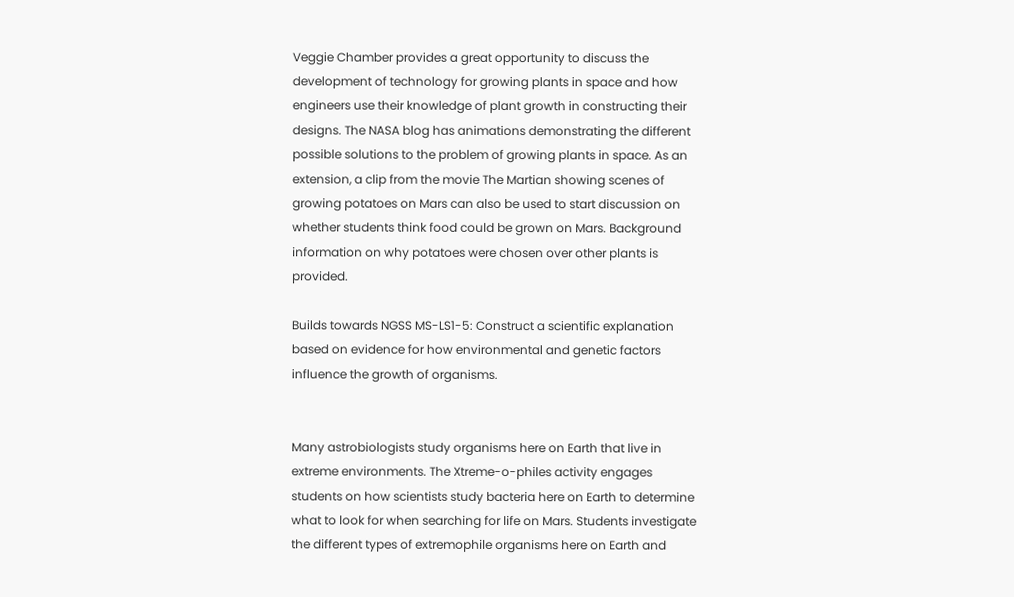Veggie Chamber provides a great opportunity to discuss the development of technology for growing plants in space and how engineers use their knowledge of plant growth in constructing their designs. The NASA blog has animations demonstrating the different possible solutions to the problem of growing plants in space. As an extension, a clip from the movie The Martian showing scenes of growing potatoes on Mars can also be used to start discussion on whether students think food could be grown on Mars. Background information on why potatoes were chosen over other plants is provided.

Builds towards NGSS MS-LS1-5: Construct a scientific explanation based on evidence for how environmental and genetic factors influence the growth of organisms.


Many astrobiologists study organisms here on Earth that live in extreme environments. The Xtreme-o-philes activity engages students on how scientists study bacteria here on Earth to determine what to look for when searching for life on Mars. Students investigate the different types of extremophile organisms here on Earth and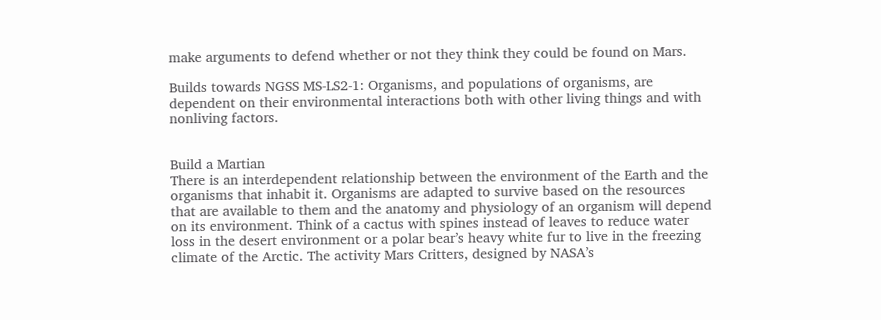make arguments to defend whether or not they think they could be found on Mars.

Builds towards NGSS MS-LS2-1: Organisms, and populations of organisms, are dependent on their environmental interactions both with other living things and with nonliving factors.


Build a Martian
There is an interdependent relationship between the environment of the Earth and the organisms that inhabit it. Organisms are adapted to survive based on the resources that are available to them and the anatomy and physiology of an organism will depend on its environment. Think of a cactus with spines instead of leaves to reduce water loss in the desert environment or a polar bear’s heavy white fur to live in the freezing climate of the Arctic. The activity Mars Critters, designed by NASA’s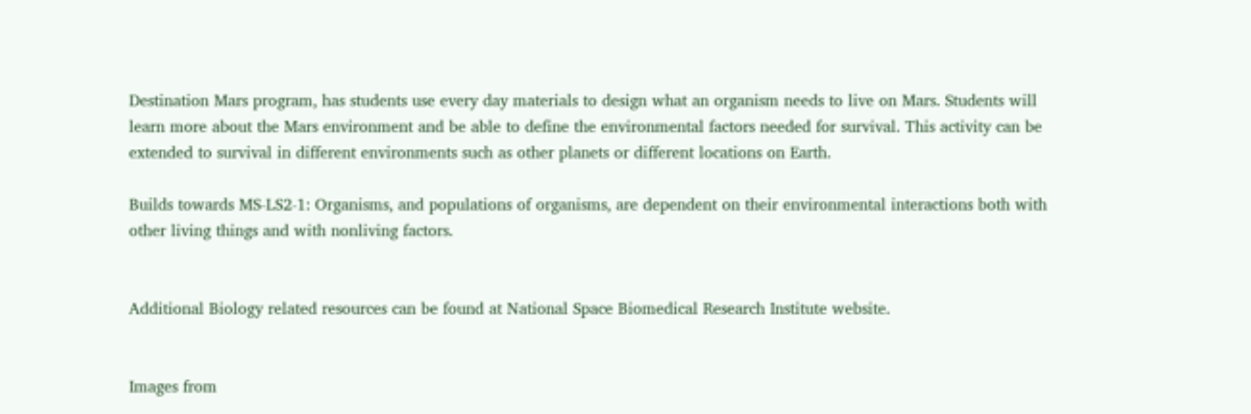Destination Mars program, has students use every day materials to design what an organism needs to live on Mars. Students will learn more about the Mars environment and be able to define the environmental factors needed for survival. This activity can be extended to survival in different environments such as other planets or different locations on Earth.

Builds towards MS-LS2-1: Organisms, and populations of organisms, are dependent on their environmental interactions both with other living things and with nonliving factors.


Additional Biology related resources can be found at National Space Biomedical Research Institute website.


Images from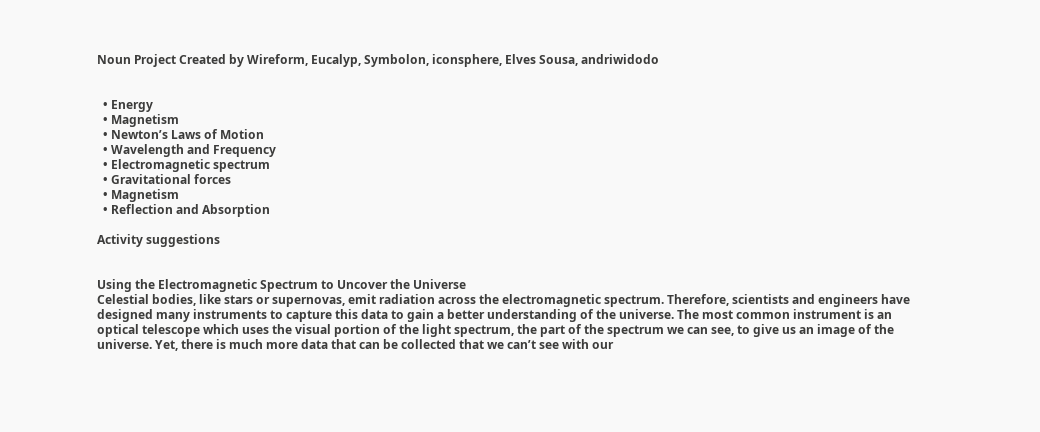Noun Project Created by Wireform, Eucalyp, Symbolon, iconsphere, Elves Sousa, andriwidodo


  • Energy
  • Magnetism
  • Newton’s Laws of Motion
  • Wavelength and Frequency
  • Electromagnetic spectrum
  • Gravitational forces
  • Magnetism
  • Reflection and Absorption

Activity suggestions


Using the Electromagnetic Spectrum to Uncover the Universe
Celestial bodies, like stars or supernovas, emit radiation across the electromagnetic spectrum. Therefore, scientists and engineers have designed many instruments to capture this data to gain a better understanding of the universe. The most common instrument is an optical telescope which uses the visual portion of the light spectrum, the part of the spectrum we can see, to give us an image of the universe. Yet, there is much more data that can be collected that we can’t see with our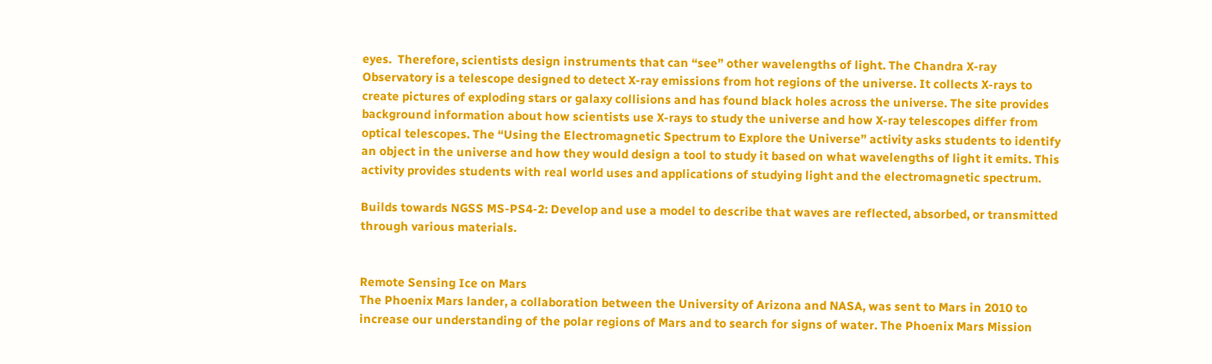eyes.  Therefore, scientists design instruments that can “see” other wavelengths of light. The Chandra X-ray Observatory is a telescope designed to detect X-ray emissions from hot regions of the universe. It collects X-rays to create pictures of exploding stars or galaxy collisions and has found black holes across the universe. The site provides background information about how scientists use X-rays to study the universe and how X-ray telescopes differ from optical telescopes. The “Using the Electromagnetic Spectrum to Explore the Universe” activity asks students to identify an object in the universe and how they would design a tool to study it based on what wavelengths of light it emits. This activity provides students with real world uses and applications of studying light and the electromagnetic spectrum.

Builds towards NGSS MS-PS4-2: Develop and use a model to describe that waves are reflected, absorbed, or transmitted through various materials.


Remote Sensing Ice on Mars
The Phoenix Mars lander, a collaboration between the University of Arizona and NASA, was sent to Mars in 2010 to increase our understanding of the polar regions of Mars and to search for signs of water. The Phoenix Mars Mission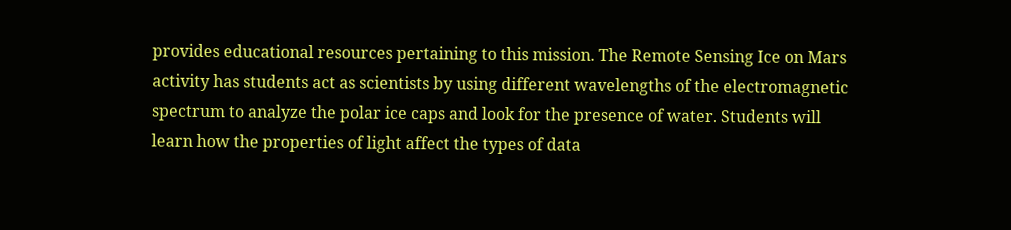provides educational resources pertaining to this mission. The Remote Sensing Ice on Mars activity has students act as scientists by using different wavelengths of the electromagnetic spectrum to analyze the polar ice caps and look for the presence of water. Students will learn how the properties of light affect the types of data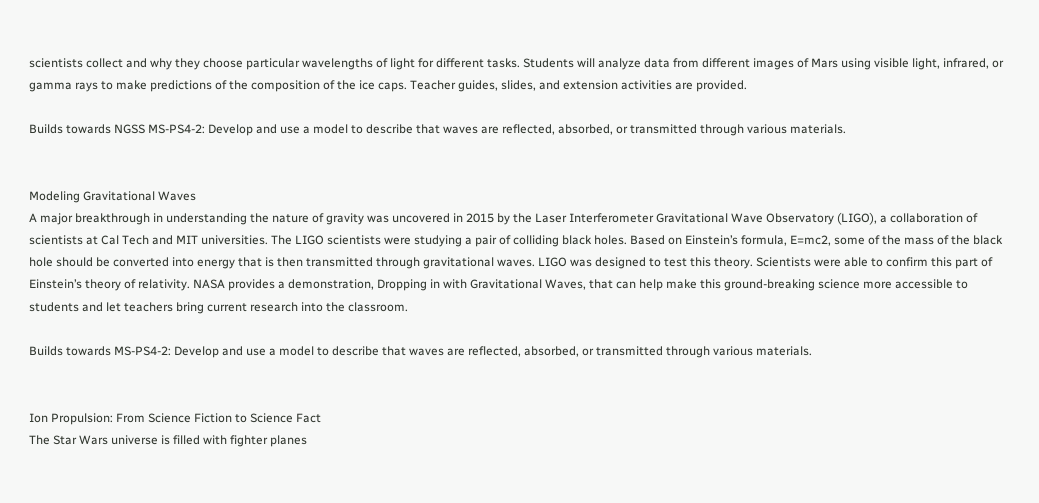scientists collect and why they choose particular wavelengths of light for different tasks. Students will analyze data from different images of Mars using visible light, infrared, or gamma rays to make predictions of the composition of the ice caps. Teacher guides, slides, and extension activities are provided.

Builds towards NGSS MS-PS4-2: Develop and use a model to describe that waves are reflected, absorbed, or transmitted through various materials.


Modeling Gravitational Waves
A major breakthrough in understanding the nature of gravity was uncovered in 2015 by the Laser Interferometer Gravitational Wave Observatory (LIGO), a collaboration of scientists at Cal Tech and MIT universities. The LIGO scientists were studying a pair of colliding black holes. Based on Einstein’s formula, E=mc2, some of the mass of the black hole should be converted into energy that is then transmitted through gravitational waves. LIGO was designed to test this theory. Scientists were able to confirm this part of Einstein’s theory of relativity. NASA provides a demonstration, Dropping in with Gravitational Waves, that can help make this ground-breaking science more accessible to students and let teachers bring current research into the classroom.

Builds towards MS-PS4-2: Develop and use a model to describe that waves are reflected, absorbed, or transmitted through various materials.


Ion Propulsion: From Science Fiction to Science Fact
The Star Wars universe is filled with fighter planes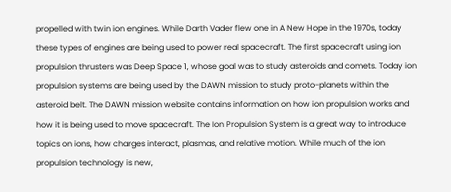propelled with twin ion engines. While Darth Vader flew one in A New Hope in the 1970s, today these types of engines are being used to power real spacecraft. The first spacecraft using ion propulsion thrusters was Deep Space 1, whose goal was to study asteroids and comets. Today ion propulsion systems are being used by the DAWN mission to study proto-planets within the asteroid belt. The DAWN mission website contains information on how ion propulsion works and how it is being used to move spacecraft. The Ion Propulsion System is a great way to introduce topics on ions, how charges interact, plasmas, and relative motion. While much of the ion propulsion technology is new,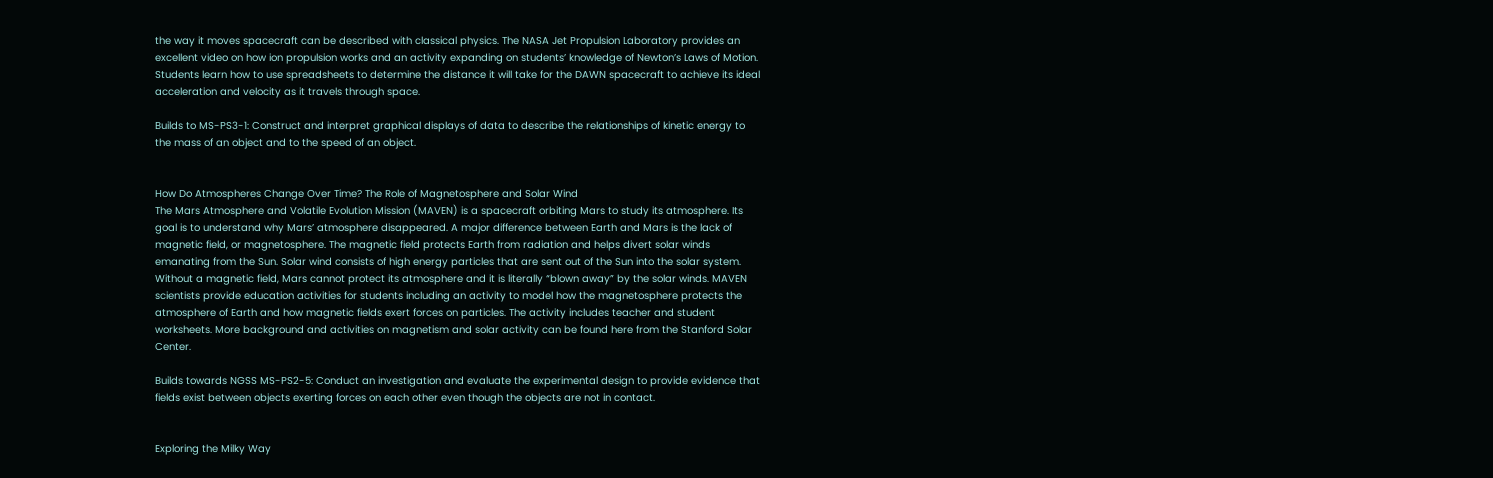the way it moves spacecraft can be described with classical physics. The NASA Jet Propulsion Laboratory provides an excellent video on how ion propulsion works and an activity expanding on students’ knowledge of Newton’s Laws of Motion. Students learn how to use spreadsheets to determine the distance it will take for the DAWN spacecraft to achieve its ideal acceleration and velocity as it travels through space.

Builds to MS-PS3-1: Construct and interpret graphical displays of data to describe the relationships of kinetic energy to the mass of an object and to the speed of an object.


How Do Atmospheres Change Over Time? The Role of Magnetosphere and Solar Wind
The Mars Atmosphere and Volatile Evolution Mission (MAVEN) is a spacecraft orbiting Mars to study its atmosphere. Its goal is to understand why Mars’ atmosphere disappeared. A major difference between Earth and Mars is the lack of magnetic field, or magnetosphere. The magnetic field protects Earth from radiation and helps divert solar winds emanating from the Sun. Solar wind consists of high energy particles that are sent out of the Sun into the solar system. Without a magnetic field, Mars cannot protect its atmosphere and it is literally “blown away” by the solar winds. MAVEN scientists provide education activities for students including an activity to model how the magnetosphere protects the atmosphere of Earth and how magnetic fields exert forces on particles. The activity includes teacher and student worksheets. More background and activities on magnetism and solar activity can be found here from the Stanford Solar Center.

Builds towards NGSS MS-PS2-5: Conduct an investigation and evaluate the experimental design to provide evidence that fields exist between objects exerting forces on each other even though the objects are not in contact.


Exploring the Milky Way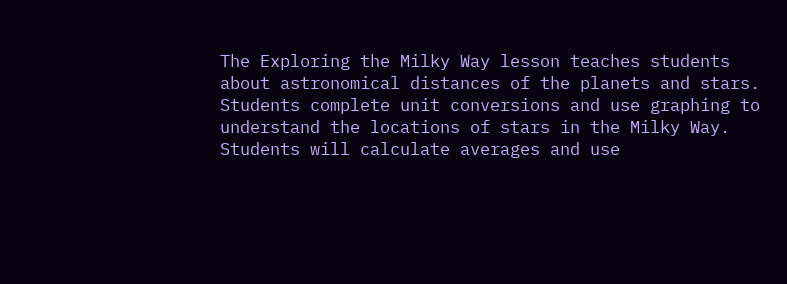The Exploring the Milky Way lesson teaches students about astronomical distances of the planets and stars. Students complete unit conversions and use graphing to understand the locations of stars in the Milky Way. Students will calculate averages and use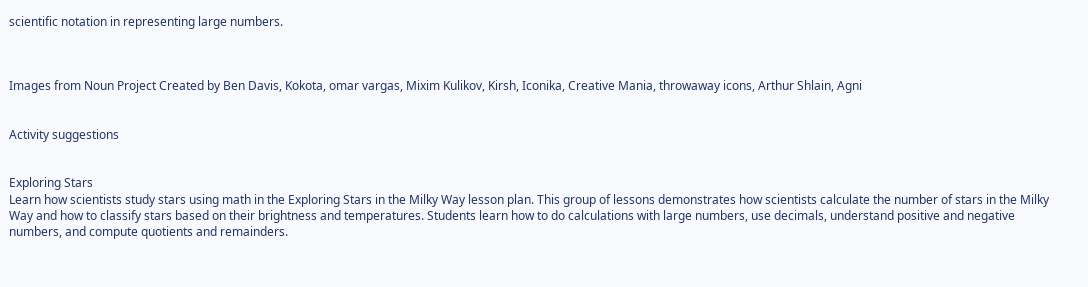scientific notation in representing large numbers.



Images from Noun Project Created by Ben Davis, Kokota, omar vargas, Mixim Kulikov, Kirsh, Iconika, Creative Mania, throwaway icons, Arthur Shlain, Agni


Activity suggestions


Exploring Stars
Learn how scientists study stars using math in the Exploring Stars in the Milky Way lesson plan. This group of lessons demonstrates how scientists calculate the number of stars in the Milky Way and how to classify stars based on their brightness and temperatures. Students learn how to do calculations with large numbers, use decimals, understand positive and negative numbers, and compute quotients and remainders.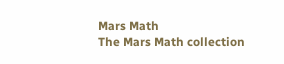Mars Math
The Mars Math collection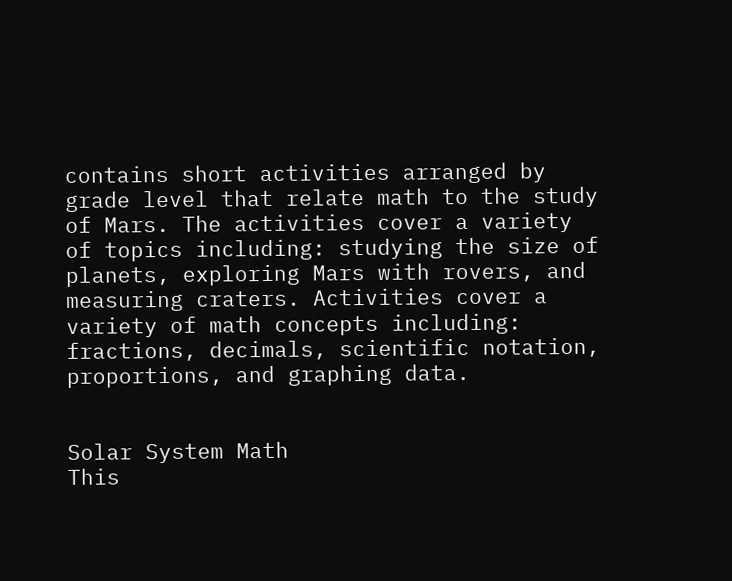contains short activities arranged by grade level that relate math to the study of Mars. The activities cover a variety of topics including: studying the size of planets, exploring Mars with rovers, and measuring craters. Activities cover a variety of math concepts including: fractions, decimals, scientific notation, proportions, and graphing data.


Solar System Math
This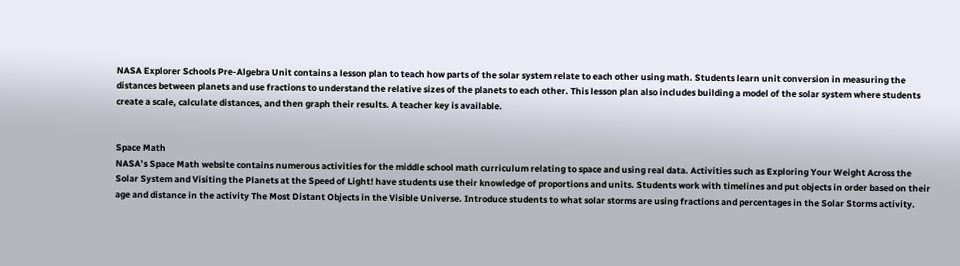NASA Explorer Schools Pre-Algebra Unit contains a lesson plan to teach how parts of the solar system relate to each other using math. Students learn unit conversion in measuring the distances between planets and use fractions to understand the relative sizes of the planets to each other. This lesson plan also includes building a model of the solar system where students create a scale, calculate distances, and then graph their results. A teacher key is available.


Space Math
NASA’s Space Math website contains numerous activities for the middle school math curriculum relating to space and using real data. Activities such as Exploring Your Weight Across the Solar System and Visiting the Planets at the Speed of Light! have students use their knowledge of proportions and units. Students work with timelines and put objects in order based on their age and distance in the activity The Most Distant Objects in the Visible Universe. Introduce students to what solar storms are using fractions and percentages in the Solar Storms activity.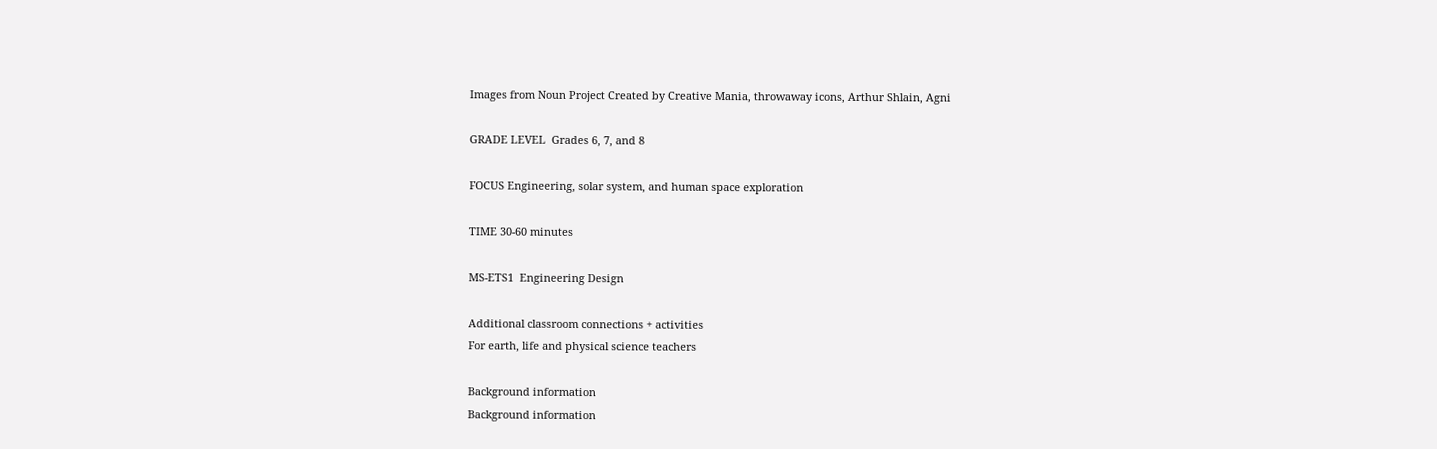Images from Noun Project Created by Creative Mania, throwaway icons, Arthur Shlain, Agni

GRADE LEVEL  Grades 6, 7, and 8

FOCUS Engineering, solar system, and human space exploration

TIME 30-60 minutes

MS-ETS1  Engineering Design

Additional classroom connections + activities
For earth, life and physical science teachers

Background information
Background information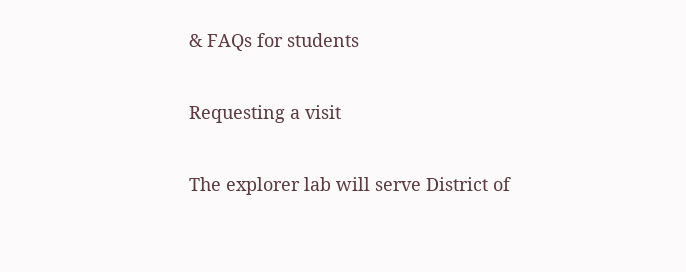& FAQs for students

Requesting a visit

The explorer lab will serve District of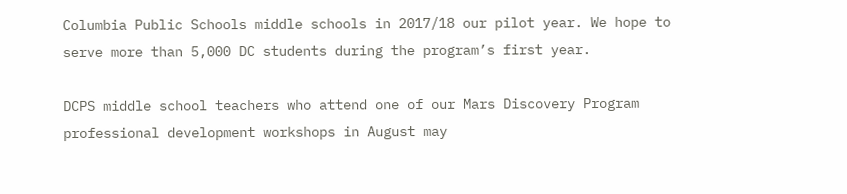Columbia Public Schools middle schools in 2017/18 our pilot year. We hope to serve more than 5,000 DC students during the program’s first year.

DCPS middle school teachers who attend one of our Mars Discovery Program professional development workshops in August may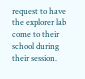request to have the explorer lab come to their school during their session.